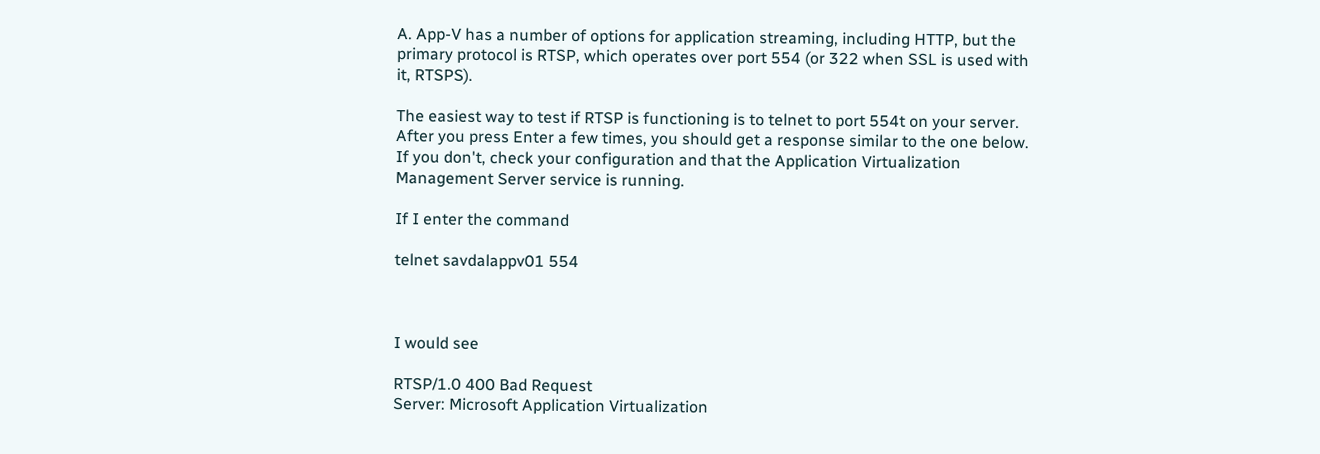A. App-V has a number of options for application streaming, including HTTP, but the primary protocol is RTSP, which operates over port 554 (or 322 when SSL is used with it, RTSPS).

The easiest way to test if RTSP is functioning is to telnet to port 554t on your server. After you press Enter a few times, you should get a response similar to the one below. If you don't, check your configuration and that the Application Virtualization Management Server service is running.

If I enter the command

telnet savdalappv01 554



I would see

RTSP/1.0 400 Bad Request
Server: Microsoft Application Virtualization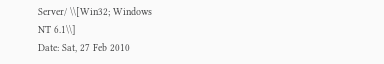Server/ \\[Win32; Windows
NT 6.1\\]
Date: Sat, 27 Feb 2010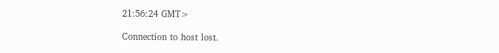21:56:24 GMT>

Connection to host lost.